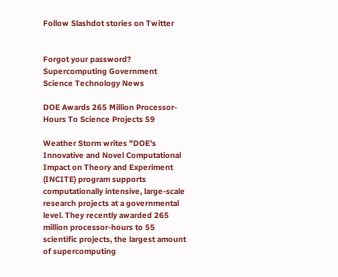Follow Slashdot stories on Twitter


Forgot your password?
Supercomputing Government Science Technology News

DOE Awards 265 Million Processor-Hours To Science Projects 59

Weather Storm writes "DOE's Innovative and Novel Computational Impact on Theory and Experiment (INCITE) program supports computationally intensive, large-scale research projects at a governmental level. They recently awarded 265 million processor-hours to 55 scientific projects, the largest amount of supercomputing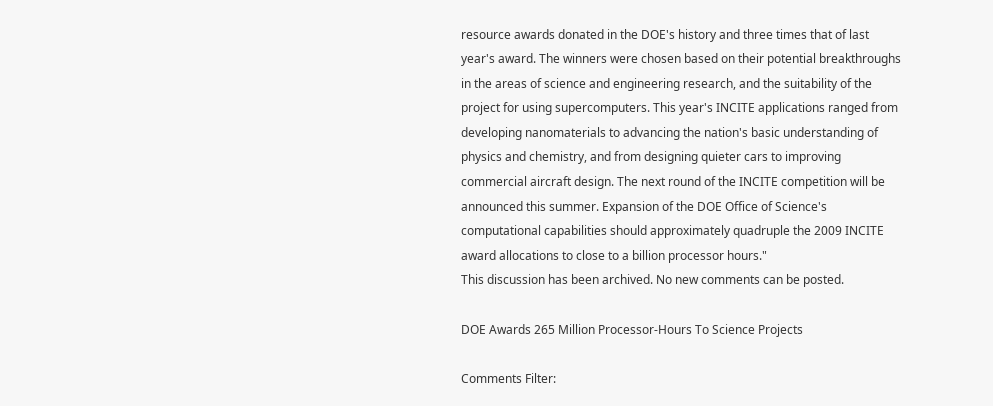resource awards donated in the DOE's history and three times that of last year's award. The winners were chosen based on their potential breakthroughs in the areas of science and engineering research, and the suitability of the project for using supercomputers. This year's INCITE applications ranged from developing nanomaterials to advancing the nation's basic understanding of physics and chemistry, and from designing quieter cars to improving commercial aircraft design. The next round of the INCITE competition will be announced this summer. Expansion of the DOE Office of Science's computational capabilities should approximately quadruple the 2009 INCITE award allocations to close to a billion processor hours."
This discussion has been archived. No new comments can be posted.

DOE Awards 265 Million Processor-Hours To Science Projects

Comments Filter: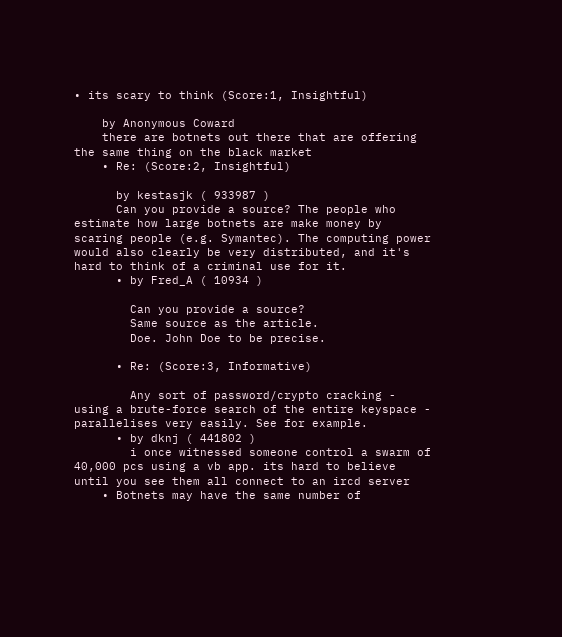• its scary to think (Score:1, Insightful)

    by Anonymous Coward
    there are botnets out there that are offering the same thing on the black market
    • Re: (Score:2, Insightful)

      by kestasjk ( 933987 )
      Can you provide a source? The people who estimate how large botnets are make money by scaring people (e.g. Symantec). The computing power would also clearly be very distributed, and it's hard to think of a criminal use for it.
      • by Fred_A ( 10934 )

        Can you provide a source?
        Same source as the article.
        Doe. John Doe to be precise.

      • Re: (Score:3, Informative)

        Any sort of password/crypto cracking - using a brute-force search of the entire keyspace - parallelises very easily. See for example.
      • by dknj ( 441802 )
        i once witnessed someone control a swarm of 40,000 pcs using a vb app. its hard to believe until you see them all connect to an ircd server
    • Botnets may have the same number of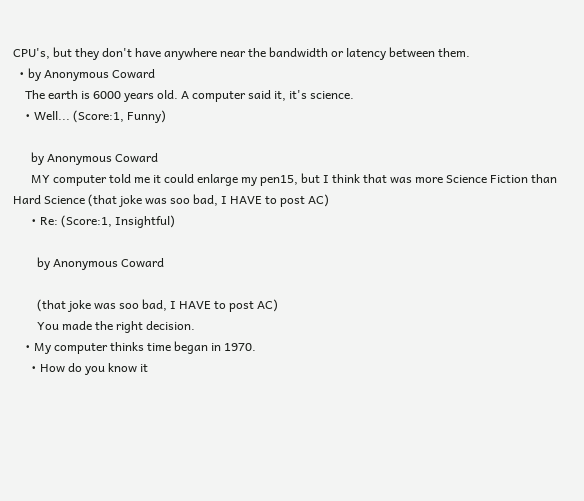CPU's, but they don't have anywhere near the bandwidth or latency between them.
  • by Anonymous Coward
    The earth is 6000 years old. A computer said it, it's science.
    • Well... (Score:1, Funny)

      by Anonymous Coward
      MY computer told me it could enlarge my pen15, but I think that was more Science Fiction than Hard Science (that joke was soo bad, I HAVE to post AC)
      • Re: (Score:1, Insightful)

        by Anonymous Coward

        (that joke was soo bad, I HAVE to post AC)
        You made the right decision.
    • My computer thinks time began in 1970.
      • How do you know it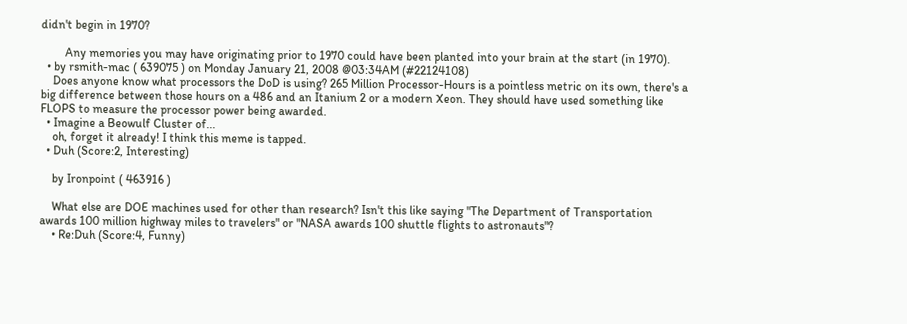didn't begin in 1970?

        Any memories you may have originating prior to 1970 could have been planted into your brain at the start (in 1970).
  • by rsmith-mac ( 639075 ) on Monday January 21, 2008 @03:34AM (#22124108)
    Does anyone know what processors the DoD is using? 265 Million Processor-Hours is a pointless metric on its own, there's a big difference between those hours on a 486 and an Itanium 2 or a modern Xeon. They should have used something like FLOPS to measure the processor power being awarded.
  • Imagine a Beowulf Cluster of...
    oh, forget it already! I think this meme is tapped.
  • Duh (Score:2, Interesting)

    by Ironpoint ( 463916 )

    What else are DOE machines used for other than research? Isn't this like saying "The Department of Transportation awards 100 million highway miles to travelers" or "NASA awards 100 shuttle flights to astronauts"?
    • Re:Duh (Score:4, Funny)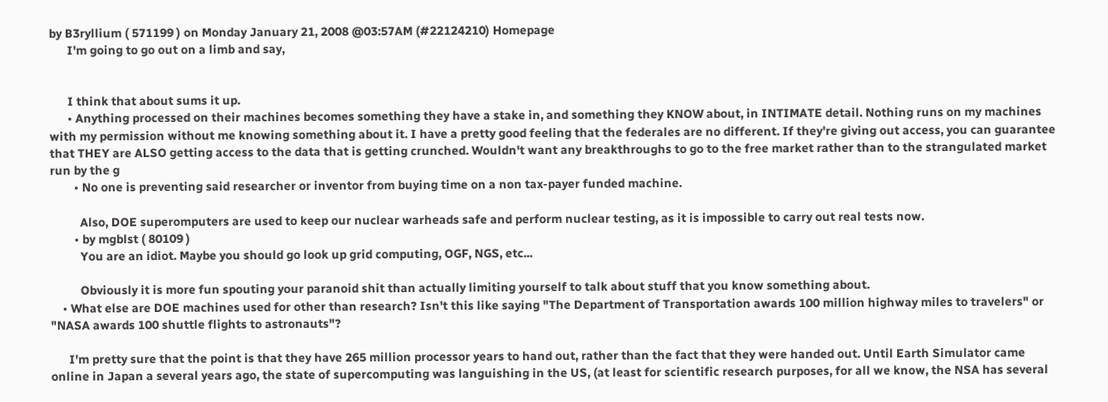by B3ryllium ( 571199 ) on Monday January 21, 2008 @03:57AM (#22124210) Homepage
      I'm going to go out on a limb and say,


      I think that about sums it up.
      • Anything processed on their machines becomes something they have a stake in, and something they KNOW about, in INTIMATE detail. Nothing runs on my machines with my permission without me knowing something about it. I have a pretty good feeling that the federales are no different. If they're giving out access, you can guarantee that THEY are ALSO getting access to the data that is getting crunched. Wouldn't want any breakthroughs to go to the free market rather than to the strangulated market run by the g
        • No one is preventing said researcher or inventor from buying time on a non tax-payer funded machine.

          Also, DOE superomputers are used to keep our nuclear warheads safe and perform nuclear testing, as it is impossible to carry out real tests now.
        • by mgblst ( 80109 )
          You are an idiot. Maybe you should go look up grid computing, OGF, NGS, etc...

          Obviously it is more fun spouting your paranoid shit than actually limiting yourself to talk about stuff that you know something about.
    • What else are DOE machines used for other than research? Isn't this like saying "The Department of Transportation awards 100 million highway miles to travelers" or "NASA awards 100 shuttle flights to astronauts"?

      I'm pretty sure that the point is that they have 265 million processor years to hand out, rather than the fact that they were handed out. Until Earth Simulator came online in Japan a several years ago, the state of supercomputing was languishing in the US, (at least for scientific research purposes, for all we know, the NSA has several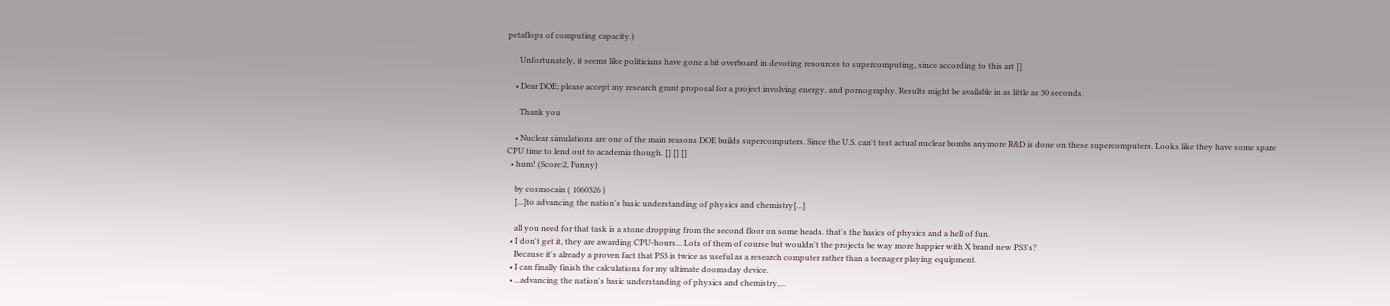petaflops of computing capacity.)

      Unfortunately, it seems like politicians have gone a bit overboard in devoting resources to supercomputing, since according to this art []

    • Dear DOE; please accept my research grant proposal for a project involving energy, and pornography. Results might be available in as little as 30 seconds.

      Thank you

    • Nuclear simulations are one of the main reasons DOE builds supercomputers. Since the U.S. can't test actual nuclear bombs anymore R&D is done on these supercomputers. Looks like they have some spare CPU time to lend out to academia though. [] [] []
  • hum! (Score:2, Funny)

    by cosmocain ( 1060326 )
    [...]to advancing the nation's basic understanding of physics and chemistry[...]

    all you need for that task is a stone dropping from the second floor on some heads. that's the basics of physics and a hell of fun.
  • I don't get it, they are awarding CPU-hours... Lots of them of course but wouldn't the projects be way more happier with X brand new PS3's?
    Because it's already a proven fact that PS3 is twice as useful as a research computer rather than a teenager playing equipment.
  • I can finally finish the calculations for my ultimate doomsday device.
  • ...advancing the nation's basic understanding of physics and chemistry,...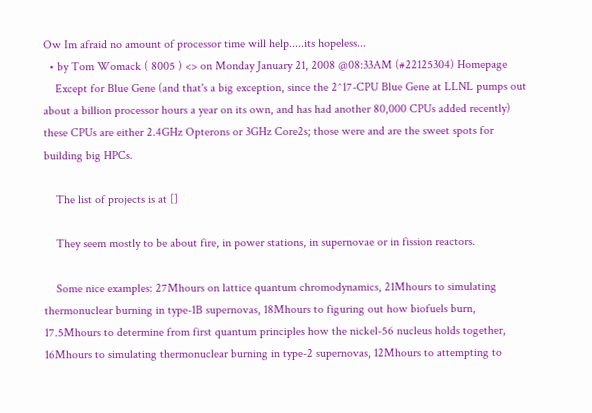Ow Im afraid no amount of processor time will help.....its hopeless...
  • by Tom Womack ( 8005 ) <> on Monday January 21, 2008 @08:33AM (#22125304) Homepage
    Except for Blue Gene (and that's a big exception, since the 2^17-CPU Blue Gene at LLNL pumps out about a billion processor hours a year on its own, and has had another 80,000 CPUs added recently) these CPUs are either 2.4GHz Opterons or 3GHz Core2s; those were and are the sweet spots for building big HPCs.

    The list of projects is at []

    They seem mostly to be about fire, in power stations, in supernovae or in fission reactors.

    Some nice examples: 27Mhours on lattice quantum chromodynamics, 21Mhours to simulating thermonuclear burning in type-1B supernovas, 18Mhours to figuring out how biofuels burn, 17.5Mhours to determine from first quantum principles how the nickel-56 nucleus holds together, 16Mhours to simulating thermonuclear burning in type-2 supernovas, 12Mhours to attempting to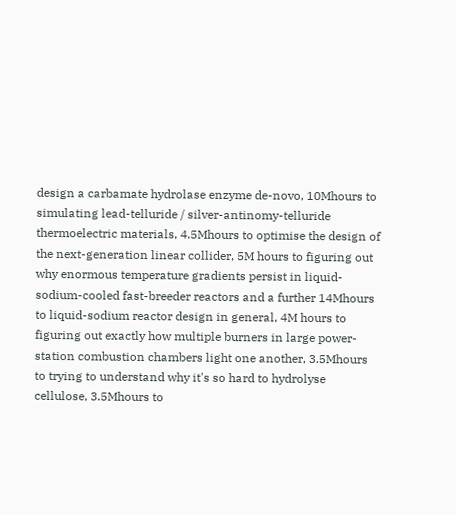design a carbamate hydrolase enzyme de-novo, 10Mhours to simulating lead-telluride / silver-antinomy-telluride thermoelectric materials, 4.5Mhours to optimise the design of the next-generation linear collider, 5M hours to figuring out why enormous temperature gradients persist in liquid-sodium-cooled fast-breeder reactors and a further 14Mhours to liquid-sodium reactor design in general, 4M hours to figuring out exactly how multiple burners in large power-station combustion chambers light one another, 3.5Mhours to trying to understand why it's so hard to hydrolyse cellulose, 3.5Mhours to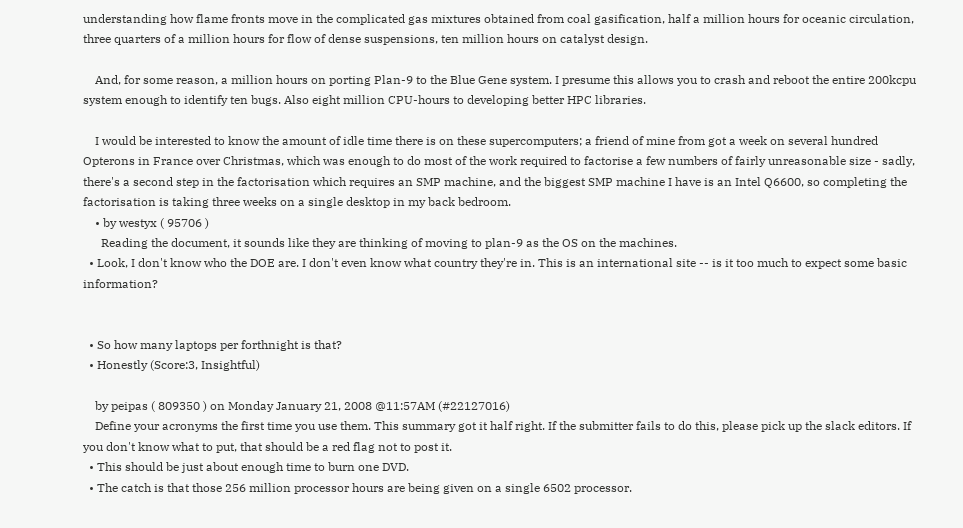understanding how flame fronts move in the complicated gas mixtures obtained from coal gasification, half a million hours for oceanic circulation, three quarters of a million hours for flow of dense suspensions, ten million hours on catalyst design.

    And, for some reason, a million hours on porting Plan-9 to the Blue Gene system. I presume this allows you to crash and reboot the entire 200kcpu system enough to identify ten bugs. Also eight million CPU-hours to developing better HPC libraries.

    I would be interested to know the amount of idle time there is on these supercomputers; a friend of mine from got a week on several hundred Opterons in France over Christmas, which was enough to do most of the work required to factorise a few numbers of fairly unreasonable size - sadly, there's a second step in the factorisation which requires an SMP machine, and the biggest SMP machine I have is an Intel Q6600, so completing the factorisation is taking three weeks on a single desktop in my back bedroom.
    • by westyx ( 95706 )
      Reading the document, it sounds like they are thinking of moving to plan-9 as the OS on the machines.
  • Look, I don't know who the DOE are. I don't even know what country they're in. This is an international site -- is it too much to expect some basic information?


  • So how many laptops per forthnight is that?
  • Honestly (Score:3, Insightful)

    by peipas ( 809350 ) on Monday January 21, 2008 @11:57AM (#22127016)
    Define your acronyms the first time you use them. This summary got it half right. If the submitter fails to do this, please pick up the slack editors. If you don't know what to put, that should be a red flag not to post it.
  • This should be just about enough time to burn one DVD.
  • The catch is that those 256 million processor hours are being given on a single 6502 processor.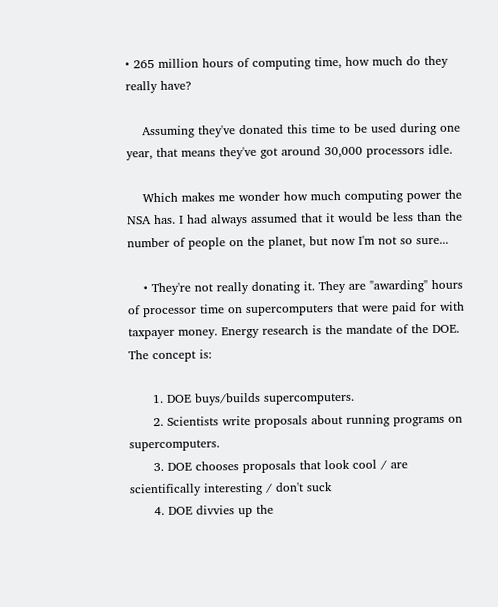• 265 million hours of computing time, how much do they really have?

    Assuming they've donated this time to be used during one year, that means they've got around 30,000 processors idle.

    Which makes me wonder how much computing power the NSA has. I had always assumed that it would be less than the number of people on the planet, but now I'm not so sure...

    • They're not really donating it. They are "awarding" hours of processor time on supercomputers that were paid for with taxpayer money. Energy research is the mandate of the DOE. The concept is:

      1. DOE buys/builds supercomputers.
      2. Scientists write proposals about running programs on supercomputers.
      3. DOE chooses proposals that look cool / are scientifically interesting / don't suck
      4. DOE divvies up the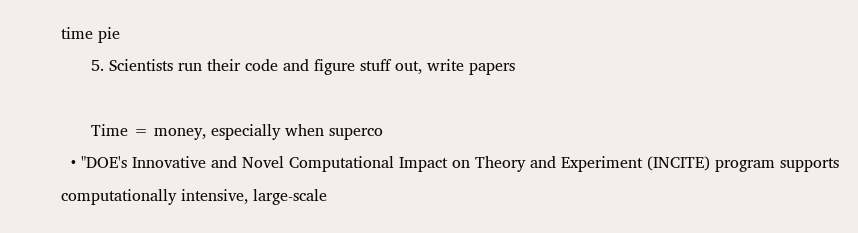time pie
      5. Scientists run their code and figure stuff out, write papers

      Time = money, especially when superco
  • "DOE's Innovative and Novel Computational Impact on Theory and Experiment (INCITE) program supports computationally intensive, large-scale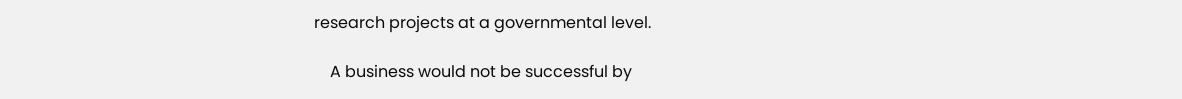research projects at a governmental level.

    A business would not be successful by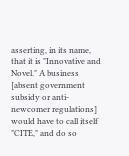asserting, in its name, that it is "Innovative and Novel." A business [absent government subsidy or anti-newcomer regulations] would have to call itself "CITE," and do so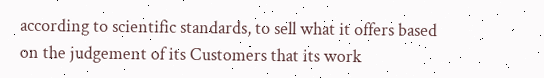according to scientific standards, to sell what it offers based on the judgement of its Customers that its work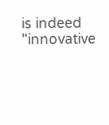is indeed "innovative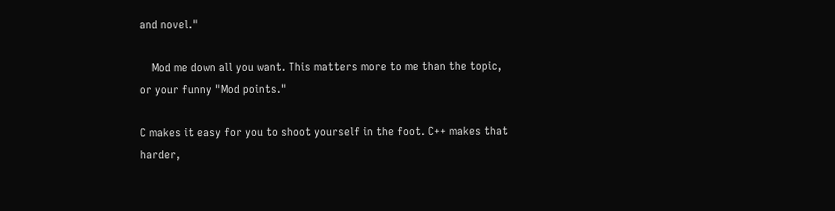and novel."

    Mod me down all you want. This matters more to me than the topic, or your funny "Mod points."

C makes it easy for you to shoot yourself in the foot. C++ makes that harder,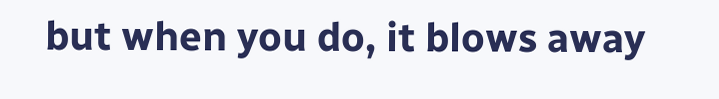but when you do, it blows away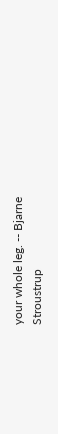your whole leg. -- Bjarne Stroustrup